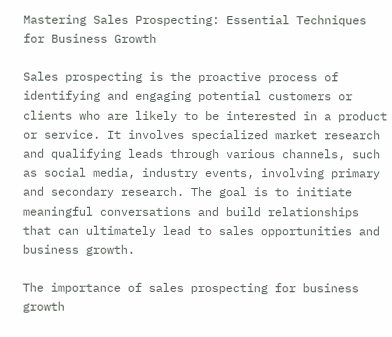Mastering Sales Prospecting: Essential Techniques for Business Growth

Sales prospecting is the proactive process of identifying and engaging potential customers or clients who are likely to be interested in a product or service. It involves specialized market research and qualifying leads through various channels, such as social media, industry events, involving primary and secondary research. The goal is to initiate meaningful conversations and build relationships that can ultimately lead to sales opportunities and business growth.

The importance of sales prospecting for business growth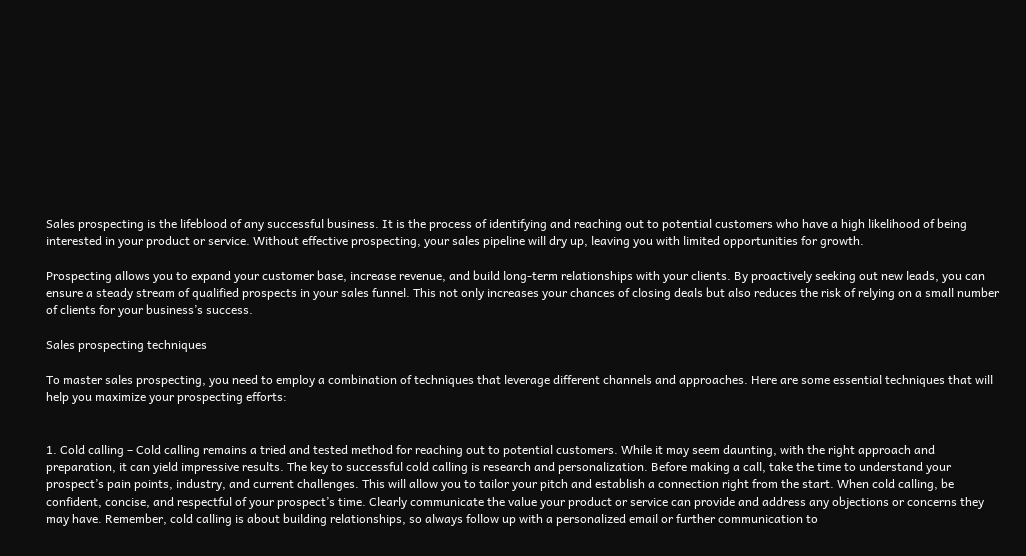Sales prospecting is the lifeblood of any successful business. It is the process of identifying and reaching out to potential customers who have a high likelihood of being interested in your product or service. Without effective prospecting, your sales pipeline will dry up, leaving you with limited opportunities for growth.

Prospecting allows you to expand your customer base, increase revenue, and build long-term relationships with your clients. By proactively seeking out new leads, you can ensure a steady stream of qualified prospects in your sales funnel. This not only increases your chances of closing deals but also reduces the risk of relying on a small number of clients for your business’s success.

Sales prospecting techniques

To master sales prospecting, you need to employ a combination of techniques that leverage different channels and approaches. Here are some essential techniques that will help you maximize your prospecting efforts:


1. Cold calling – Cold calling remains a tried and tested method for reaching out to potential customers. While it may seem daunting, with the right approach and preparation, it can yield impressive results. The key to successful cold calling is research and personalization. Before making a call, take the time to understand your prospect’s pain points, industry, and current challenges. This will allow you to tailor your pitch and establish a connection right from the start. When cold calling, be confident, concise, and respectful of your prospect’s time. Clearly communicate the value your product or service can provide and address any objections or concerns they may have. Remember, cold calling is about building relationships, so always follow up with a personalized email or further communication to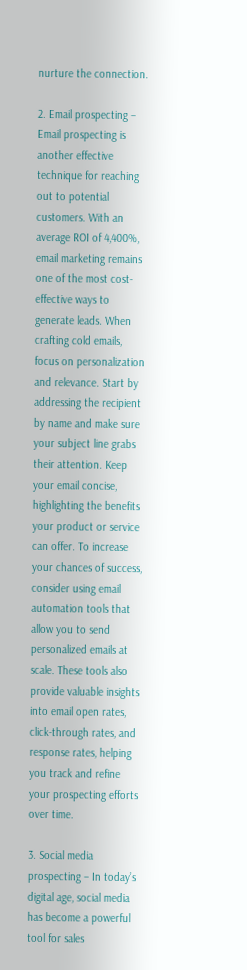nurture the connection.

2. Email prospecting – Email prospecting is another effective technique for reaching out to potential customers. With an average ROI of 4,400%, email marketing remains one of the most cost-effective ways to generate leads. When crafting cold emails, focus on personalization and relevance. Start by addressing the recipient by name and make sure your subject line grabs their attention. Keep your email concise, highlighting the benefits your product or service can offer. To increase your chances of success, consider using email automation tools that allow you to send personalized emails at scale. These tools also provide valuable insights into email open rates, click-through rates, and response rates, helping you track and refine your prospecting efforts over time.

3. Social media prospecting – In today’s digital age, social media has become a powerful tool for sales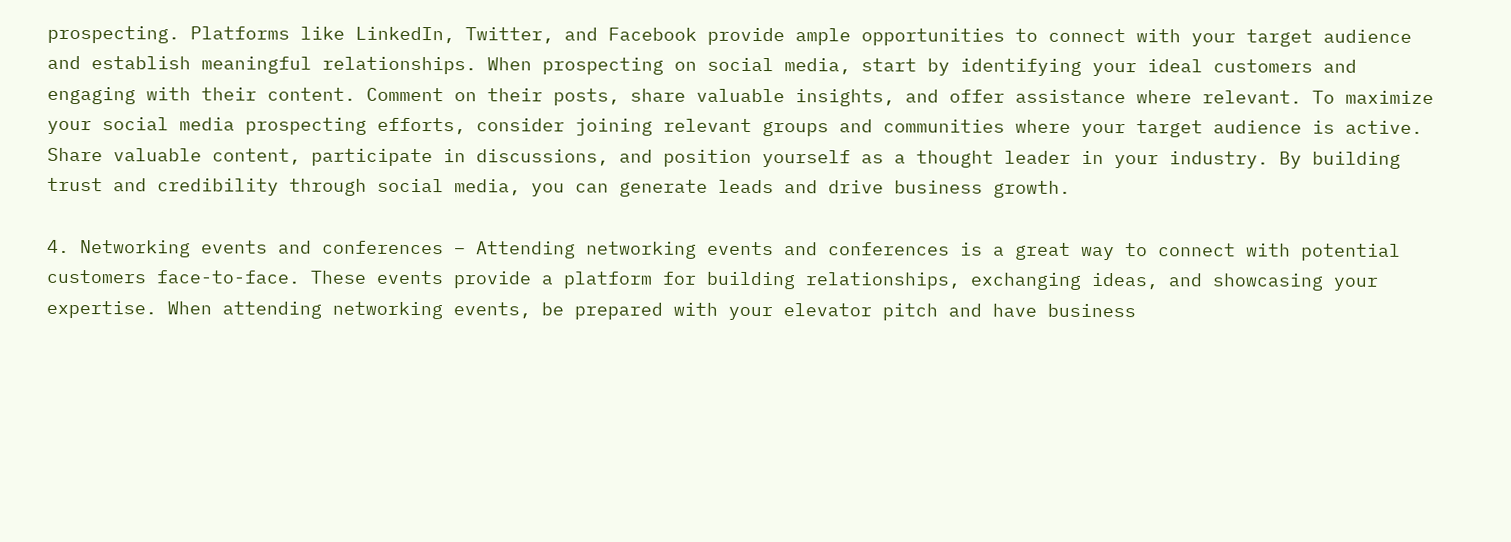prospecting. Platforms like LinkedIn, Twitter, and Facebook provide ample opportunities to connect with your target audience and establish meaningful relationships. When prospecting on social media, start by identifying your ideal customers and engaging with their content. Comment on their posts, share valuable insights, and offer assistance where relevant. To maximize your social media prospecting efforts, consider joining relevant groups and communities where your target audience is active. Share valuable content, participate in discussions, and position yourself as a thought leader in your industry. By building trust and credibility through social media, you can generate leads and drive business growth.

4. Networking events and conferences – Attending networking events and conferences is a great way to connect with potential customers face-to-face. These events provide a platform for building relationships, exchanging ideas, and showcasing your expertise. When attending networking events, be prepared with your elevator pitch and have business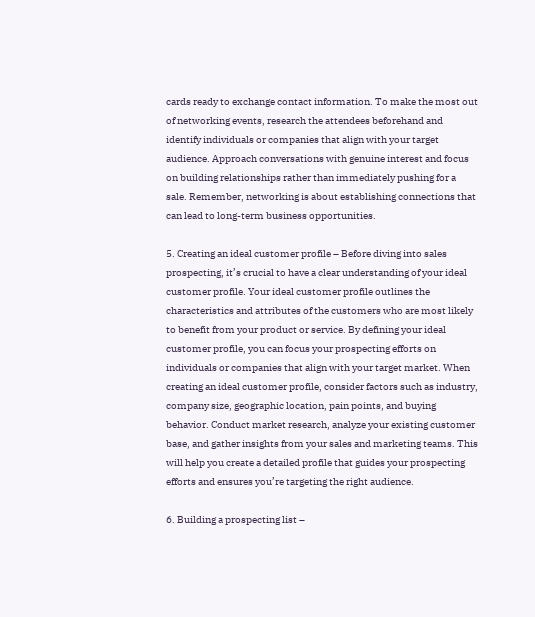cards ready to exchange contact information. To make the most out of networking events, research the attendees beforehand and identify individuals or companies that align with your target audience. Approach conversations with genuine interest and focus on building relationships rather than immediately pushing for a sale. Remember, networking is about establishing connections that can lead to long-term business opportunities.

5. Creating an ideal customer profile – Before diving into sales prospecting, it’s crucial to have a clear understanding of your ideal customer profile. Your ideal customer profile outlines the characteristics and attributes of the customers who are most likely to benefit from your product or service. By defining your ideal customer profile, you can focus your prospecting efforts on individuals or companies that align with your target market. When creating an ideal customer profile, consider factors such as industry, company size, geographic location, pain points, and buying behavior. Conduct market research, analyze your existing customer base, and gather insights from your sales and marketing teams. This will help you create a detailed profile that guides your prospecting efforts and ensures you’re targeting the right audience.

6. Building a prospecting list –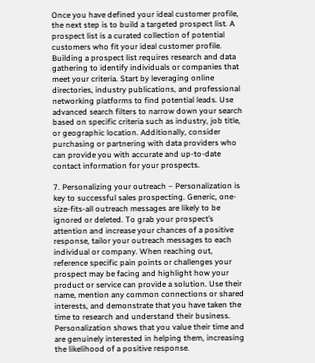Once you have defined your ideal customer profile, the next step is to build a targeted prospect list. A prospect list is a curated collection of potential customers who fit your ideal customer profile. Building a prospect list requires research and data gathering to identify individuals or companies that meet your criteria. Start by leveraging online directories, industry publications, and professional networking platforms to find potential leads. Use advanced search filters to narrow down your search based on specific criteria such as industry, job title, or geographic location. Additionally, consider purchasing or partnering with data providers who can provide you with accurate and up-to-date contact information for your prospects.

7. Personalizing your outreach – Personalization is key to successful sales prospecting. Generic, one-size-fits-all outreach messages are likely to be ignored or deleted. To grab your prospect’s attention and increase your chances of a positive response, tailor your outreach messages to each individual or company. When reaching out, reference specific pain points or challenges your prospect may be facing and highlight how your product or service can provide a solution. Use their name, mention any common connections or shared interests, and demonstrate that you have taken the time to research and understand their business. Personalization shows that you value their time and are genuinely interested in helping them, increasing the likelihood of a positive response.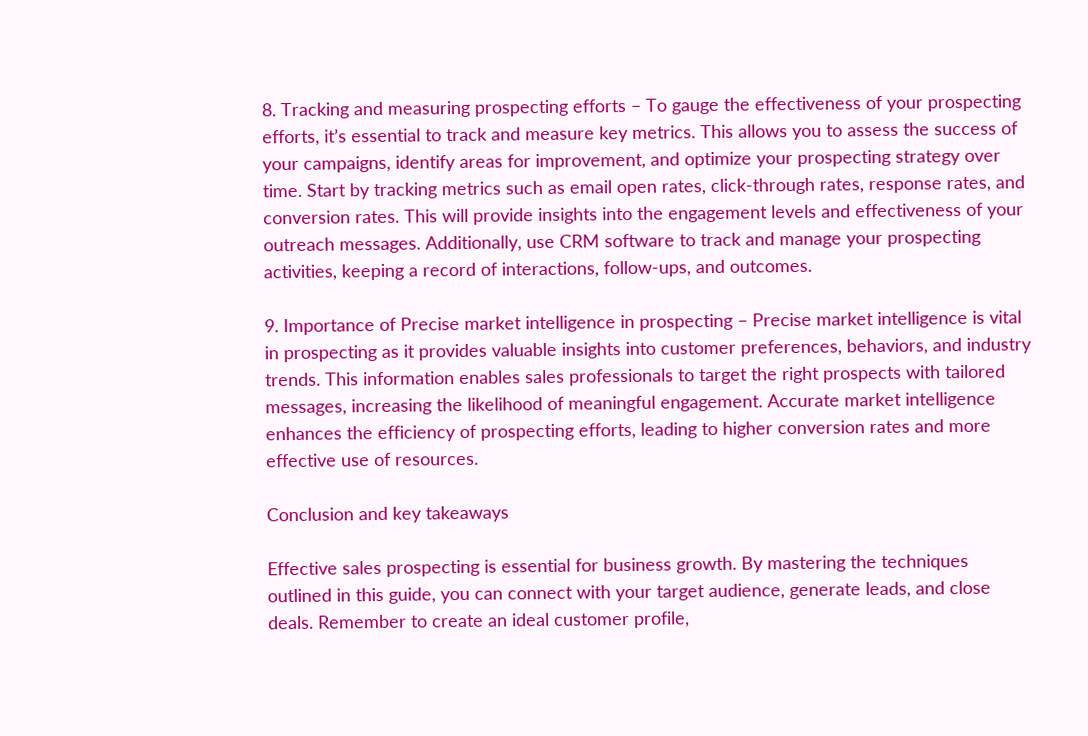8. Tracking and measuring prospecting efforts – To gauge the effectiveness of your prospecting efforts, it’s essential to track and measure key metrics. This allows you to assess the success of your campaigns, identify areas for improvement, and optimize your prospecting strategy over time. Start by tracking metrics such as email open rates, click-through rates, response rates, and conversion rates. This will provide insights into the engagement levels and effectiveness of your outreach messages. Additionally, use CRM software to track and manage your prospecting activities, keeping a record of interactions, follow-ups, and outcomes.

9. Importance of Precise market intelligence in prospecting – Precise market intelligence is vital in prospecting as it provides valuable insights into customer preferences, behaviors, and industry trends. This information enables sales professionals to target the right prospects with tailored messages, increasing the likelihood of meaningful engagement. Accurate market intelligence enhances the efficiency of prospecting efforts, leading to higher conversion rates and more effective use of resources.

Conclusion and key takeaways

Effective sales prospecting is essential for business growth. By mastering the techniques outlined in this guide, you can connect with your target audience, generate leads, and close deals. Remember to create an ideal customer profile,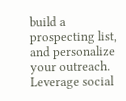build a prospecting list, and personalize your outreach. Leverage social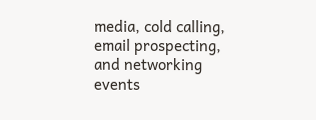media, cold calling, email prospecting, and networking events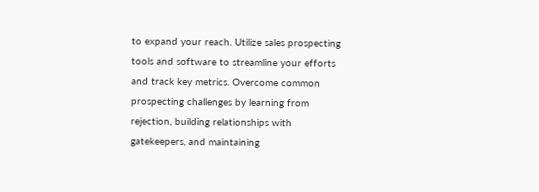to expand your reach. Utilize sales prospecting tools and software to streamline your efforts and track key metrics. Overcome common prospecting challenges by learning from rejection, building relationships with gatekeepers, and maintaining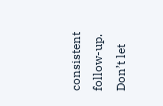consistent follow-up. Don’t let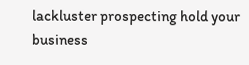lackluster prospecting hold your business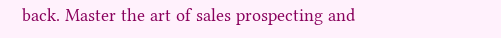back. Master the art of sales prospecting and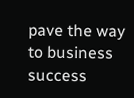pave the way to business success